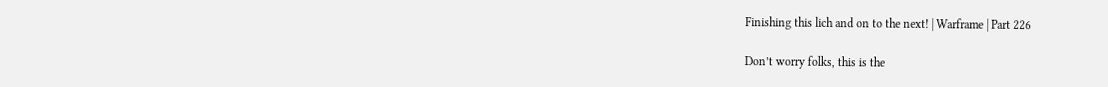Finishing this lich and on to the next! | Warframe | Part 226

Don’t worry folks, this is the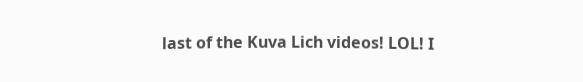last of the Kuva Lich videos! LOL! I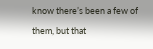know there’s been a few of them, but that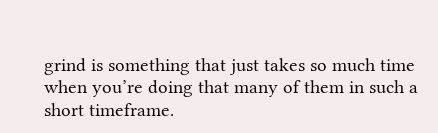grind is something that just takes so much time when you’re doing that many of them in such a short timeframe.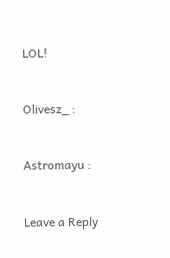LOL!


Olivesz_ :


Astromayu :


Leave a Reply